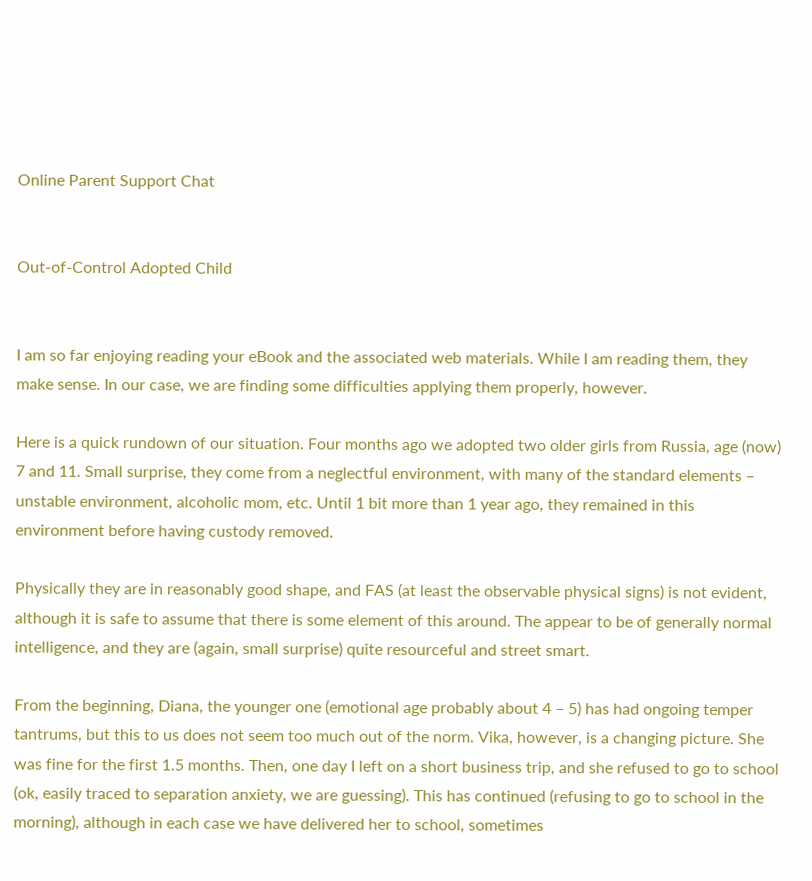Online Parent Support Chat


Out-of-Control Adopted Child


I am so far enjoying reading your eBook and the associated web materials. While I am reading them, they make sense. In our case, we are finding some difficulties applying them properly, however.

Here is a quick rundown of our situation. Four months ago we adopted two older girls from Russia, age (now) 7 and 11. Small surprise, they come from a neglectful environment, with many of the standard elements – unstable environment, alcoholic mom, etc. Until 1 bit more than 1 year ago, they remained in this environment before having custody removed.

Physically they are in reasonably good shape, and FAS (at least the observable physical signs) is not evident, although it is safe to assume that there is some element of this around. The appear to be of generally normal intelligence, and they are (again, small surprise) quite resourceful and street smart.

From the beginning, Diana, the younger one (emotional age probably about 4 – 5) has had ongoing temper tantrums, but this to us does not seem too much out of the norm. Vika, however, is a changing picture. She was fine for the first 1.5 months. Then, one day I left on a short business trip, and she refused to go to school (ok, easily traced to separation anxiety, we are guessing). This has continued (refusing to go to school in the morning), although in each case we have delivered her to school, sometimes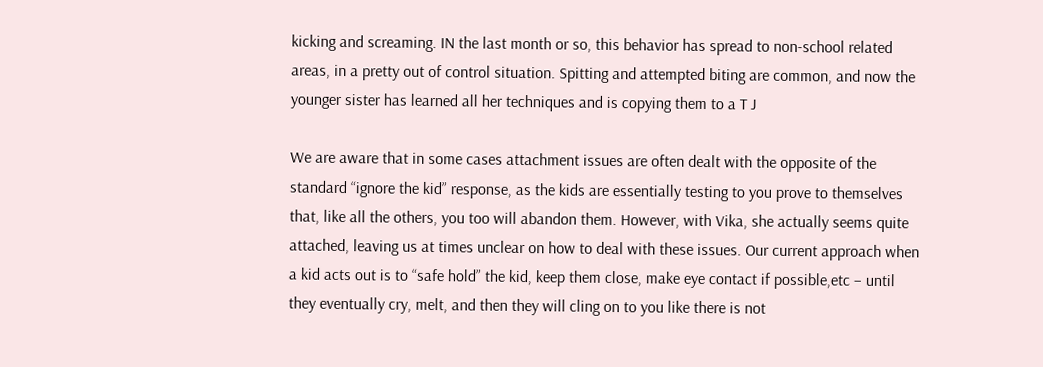kicking and screaming. IN the last month or so, this behavior has spread to non-school related areas, in a pretty out of control situation. Spitting and attempted biting are common, and now the younger sister has learned all her techniques and is copying them to a T J

We are aware that in some cases attachment issues are often dealt with the opposite of the standard “ignore the kid” response, as the kids are essentially testing to you prove to themselves that, like all the others, you too will abandon them. However, with Vika, she actually seems quite attached, leaving us at times unclear on how to deal with these issues. Our current approach when a kid acts out is to “safe hold” the kid, keep them close, make eye contact if possible,etc – until they eventually cry, melt, and then they will cling on to you like there is not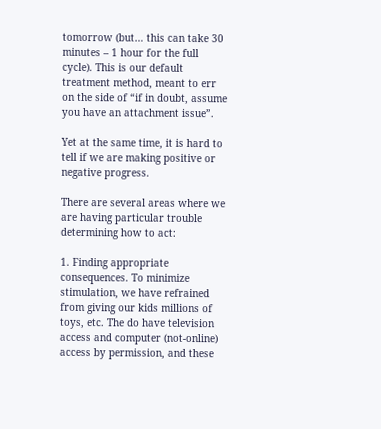tomorrow (but… this can take 30 minutes – 1 hour for the full cycle). This is our default treatment method, meant to err on the side of “if in doubt, assume you have an attachment issue”.

Yet at the same time, it is hard to tell if we are making positive or negative progress.

There are several areas where we are having particular trouble determining how to act:

1. Finding appropriate consequences. To minimize stimulation, we have refrained from giving our kids millions of toys, etc. The do have television access and computer (not-online) access by permission, and these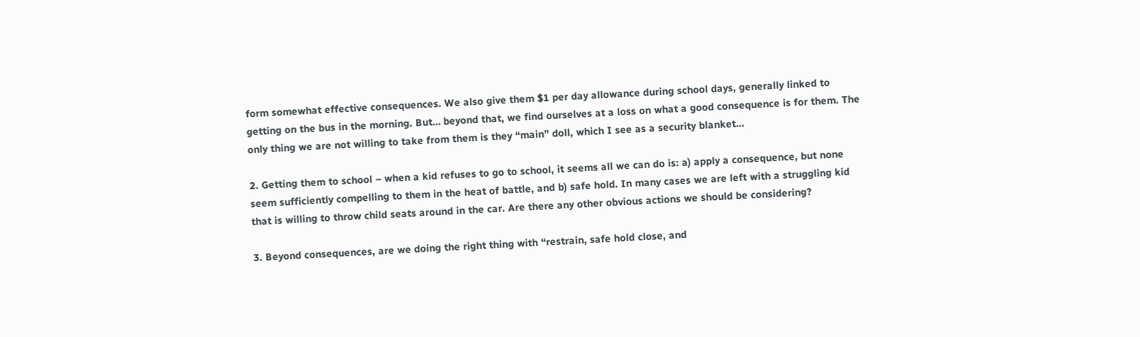form somewhat effective consequences. We also give them $1 per day allowance during school days, generally linked to getting on the bus in the morning. But… beyond that, we find ourselves at a loss on what a good consequence is for them. The only thing we are not willing to take from them is they “main” doll, which I see as a security blanket…

2. Getting them to school – when a kid refuses to go to school, it seems all we can do is: a) apply a consequence, but none seem sufficiently compelling to them in the heat of battle, and b) safe hold. In many cases we are left with a struggling kid that is willing to throw child seats around in the car. Are there any other obvious actions we should be considering?

3. Beyond consequences, are we doing the right thing with “restrain, safe hold close, and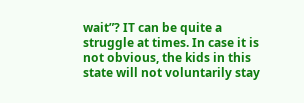wait”? IT can be quite a struggle at times. In case it is not obvious, the kids in this state will not voluntarily stay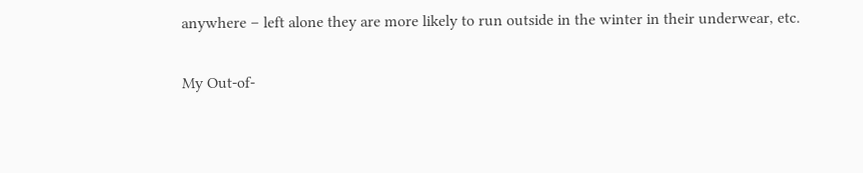anywhere – left alone they are more likely to run outside in the winter in their underwear, etc.

My Out-of-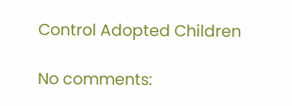Control Adopted Children

No comments: